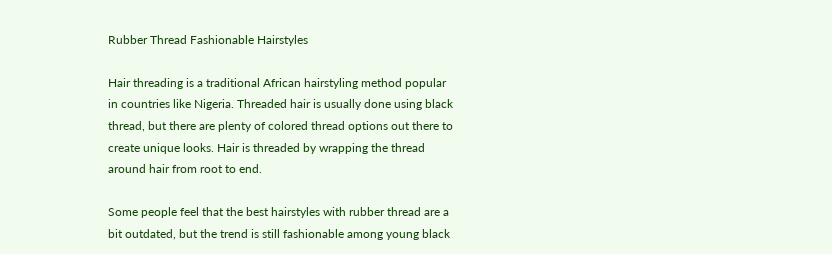Rubber Thread Fashionable Hairstyles

Hair threading is a traditional African hairstyling method popular in countries like Nigeria. Threaded hair is usually done using black thread, but there are plenty of colored thread options out there to create unique looks. Hair is threaded by wrapping the thread around hair from root to end.

Some people feel that the best hairstyles with rubber thread are a bit outdated, but the trend is still fashionable among young black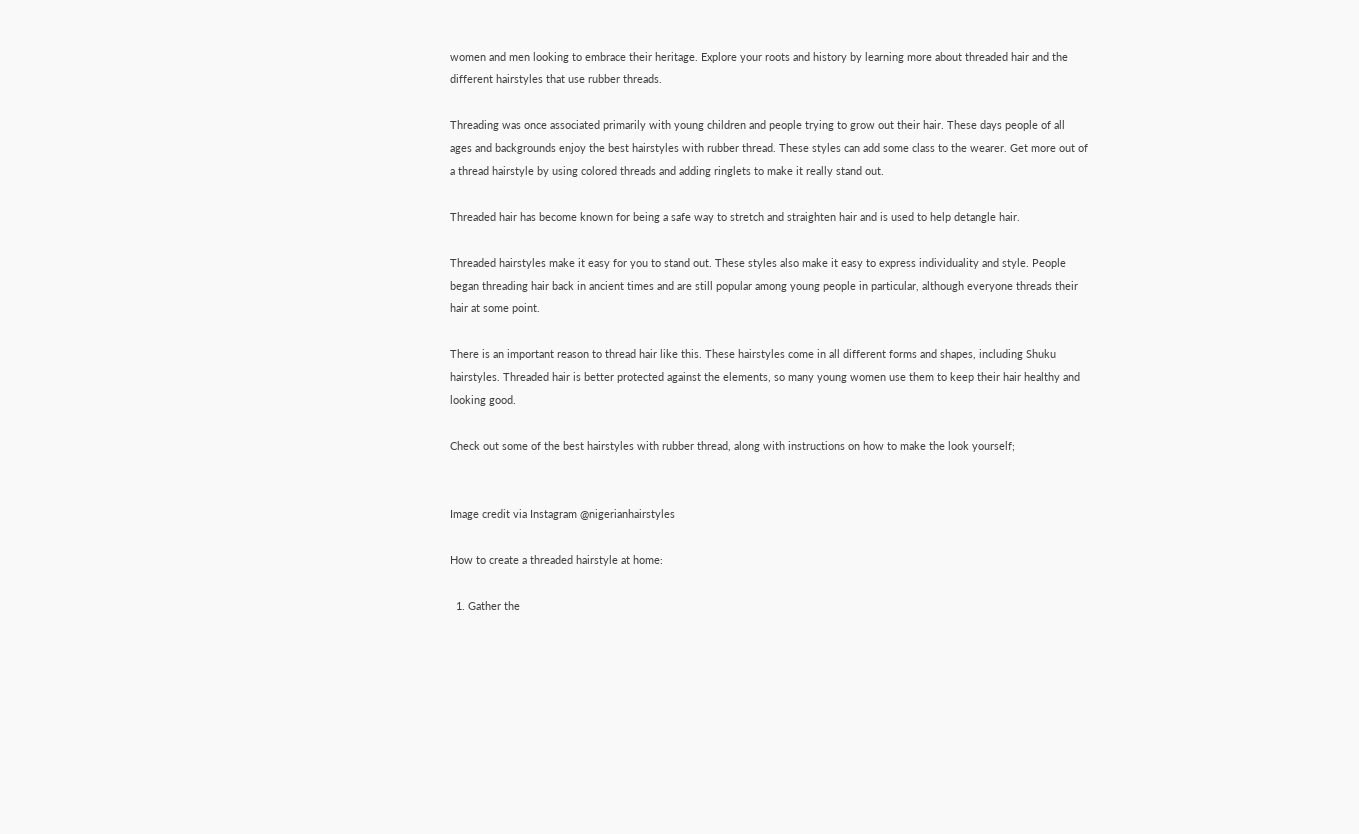women and men looking to embrace their heritage. Explore your roots and history by learning more about threaded hair and the different hairstyles that use rubber threads.

Threading was once associated primarily with young children and people trying to grow out their hair. These days people of all ages and backgrounds enjoy the best hairstyles with rubber thread. These styles can add some class to the wearer. Get more out of a thread hairstyle by using colored threads and adding ringlets to make it really stand out.

Threaded hair has become known for being a safe way to stretch and straighten hair and is used to help detangle hair.

Threaded hairstyles make it easy for you to stand out. These styles also make it easy to express individuality and style. People began threading hair back in ancient times and are still popular among young people in particular, although everyone threads their hair at some point.

There is an important reason to thread hair like this. These hairstyles come in all different forms and shapes, including Shuku hairstyles. Threaded hair is better protected against the elements, so many young women use them to keep their hair healthy and looking good.

Check out some of the best hairstyles with rubber thread, along with instructions on how to make the look yourself;


Image credit via Instagram @nigerianhairstyles

How to create a threaded hairstyle at home:

  1. Gather the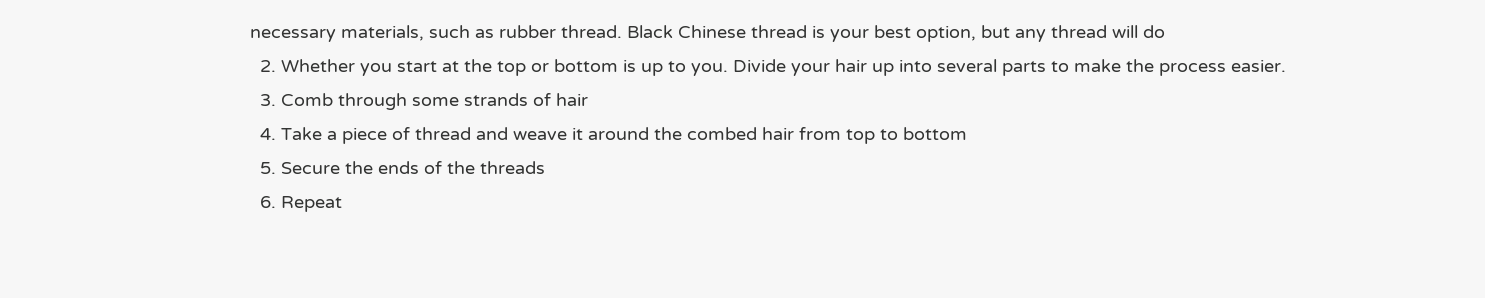necessary materials, such as rubber thread. Black Chinese thread is your best option, but any thread will do
  2. Whether you start at the top or bottom is up to you. Divide your hair up into several parts to make the process easier.
  3. Comb through some strands of hair
  4. Take a piece of thread and weave it around the combed hair from top to bottom
  5. Secure the ends of the threads
  6. Repeat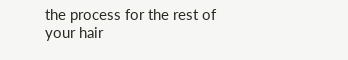the process for the rest of your hair